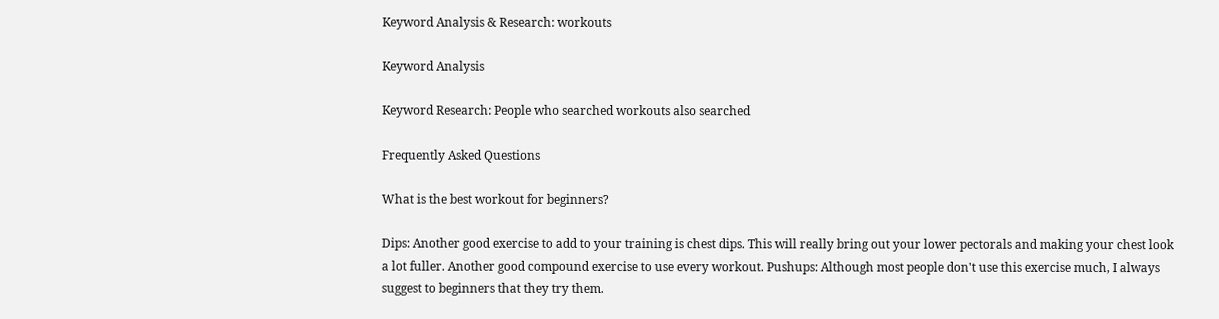Keyword Analysis & Research: workouts

Keyword Analysis

Keyword Research: People who searched workouts also searched

Frequently Asked Questions

What is the best workout for beginners?

Dips: Another good exercise to add to your training is chest dips. This will really bring out your lower pectorals and making your chest look a lot fuller. Another good compound exercise to use every workout. Pushups: Although most people don't use this exercise much, I always suggest to beginners that they try them.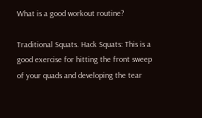What is a good workout routine?

Traditional Squats. Hack Squats: This is a good exercise for hitting the front sweep of your quads and developing the tear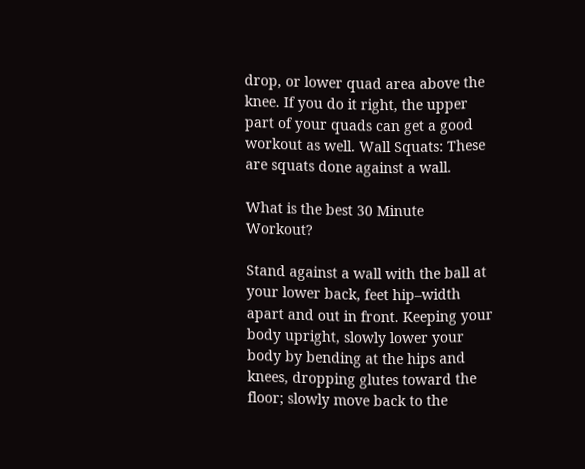drop, or lower quad area above the knee. If you do it right, the upper part of your quads can get a good workout as well. Wall Squats: These are squats done against a wall.

What is the best 30 Minute Workout?

Stand against a wall with the ball at your lower back, feet hip–width apart and out in front. Keeping your body upright, slowly lower your body by bending at the hips and knees, dropping glutes toward the floor; slowly move back to the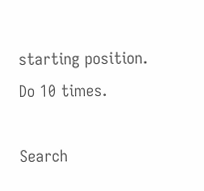starting position. Do 10 times.

Search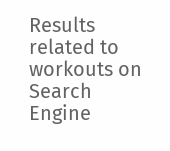Results related to workouts on Search Engine